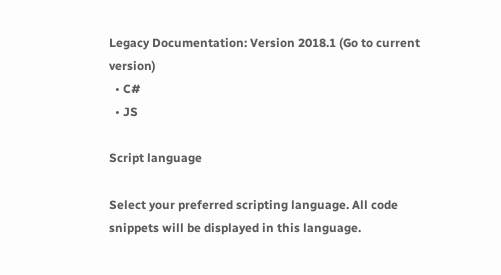Legacy Documentation: Version 2018.1 (Go to current version)
  • C#
  • JS

Script language

Select your preferred scripting language. All code snippets will be displayed in this language.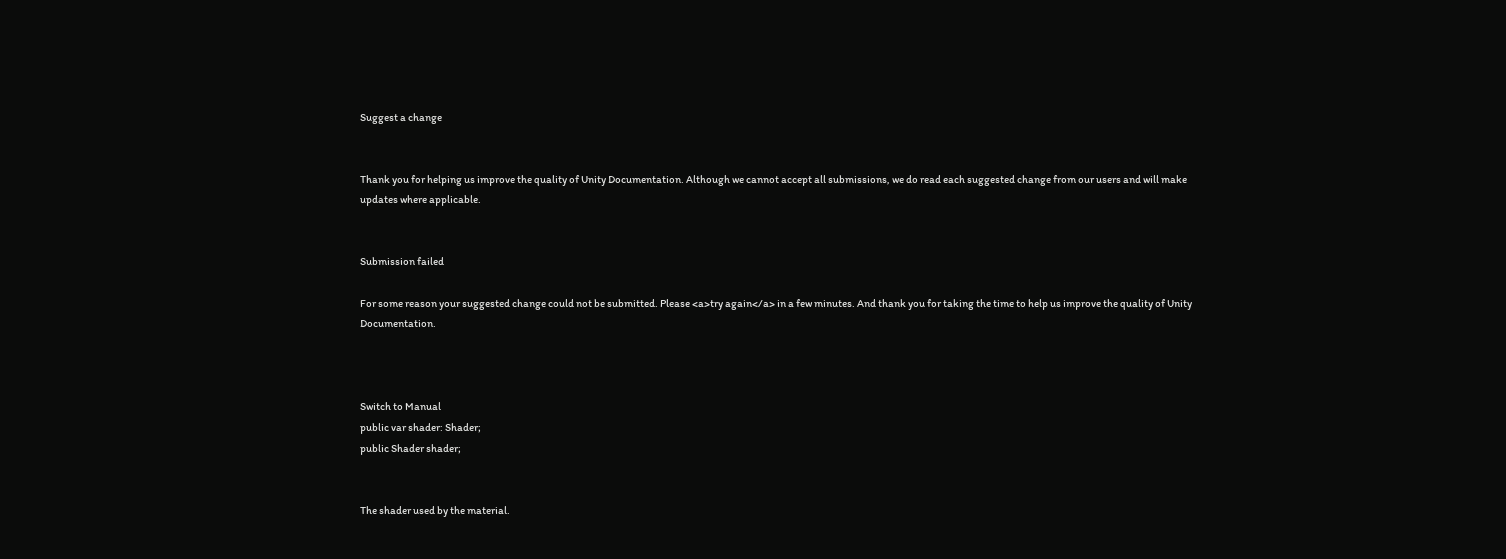Suggest a change


Thank you for helping us improve the quality of Unity Documentation. Although we cannot accept all submissions, we do read each suggested change from our users and will make updates where applicable.


Submission failed

For some reason your suggested change could not be submitted. Please <a>try again</a> in a few minutes. And thank you for taking the time to help us improve the quality of Unity Documentation.



Switch to Manual
public var shader: Shader;
public Shader shader;


The shader used by the material.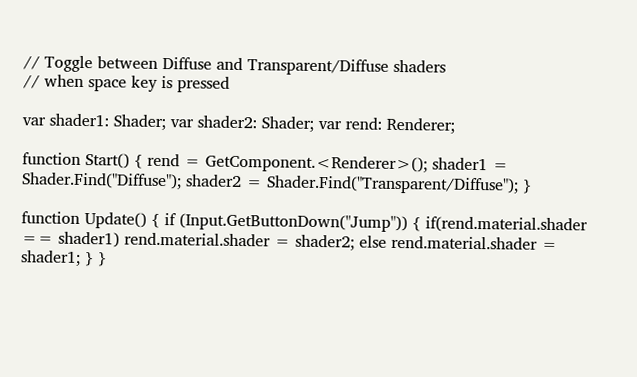// Toggle between Diffuse and Transparent/Diffuse shaders
// when space key is pressed

var shader1: Shader; var shader2: Shader; var rend: Renderer;

function Start() { rend = GetComponent.<Renderer>(); shader1 = Shader.Find("Diffuse"); shader2 = Shader.Find("Transparent/Diffuse"); }

function Update() { if (Input.GetButtonDown("Jump")) { if(rend.material.shader == shader1) rend.material.shader = shader2; else rend.material.shader = shader1; } }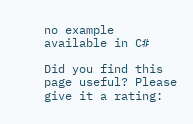no example available in C#

Did you find this page useful? Please give it a rating: